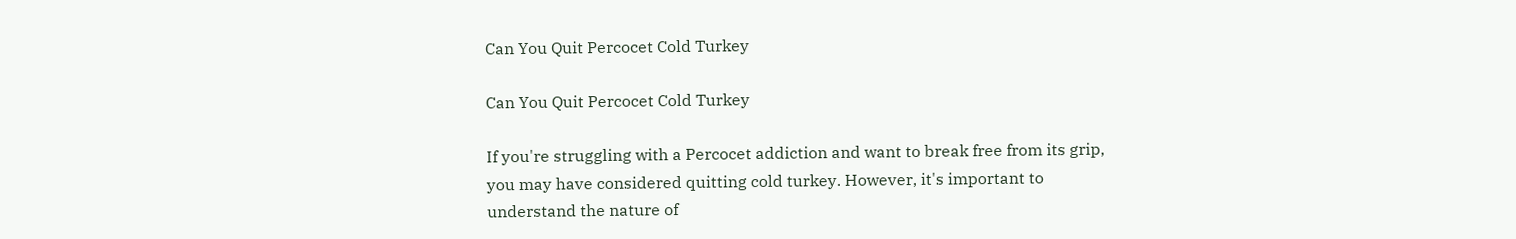Can You Quit Percocet Cold Turkey

Can You Quit Percocet Cold Turkey

If you're struggling with a Percocet addiction and want to break free from its grip, you may have considered quitting cold turkey. However, it's important to understand the nature of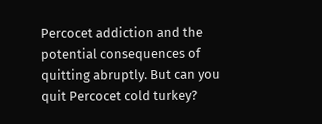Percocet addiction and the potential consequences of quitting abruptly. But can you quit Percocet cold turkey?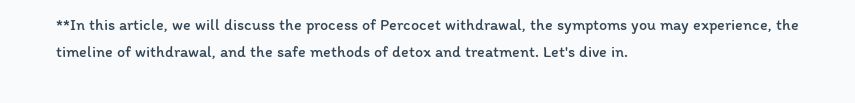**In this article, we will discuss the process of Percocet withdrawal, the symptoms you may experience, the timeline of withdrawal, and the safe methods of detox and treatment. Let's dive in.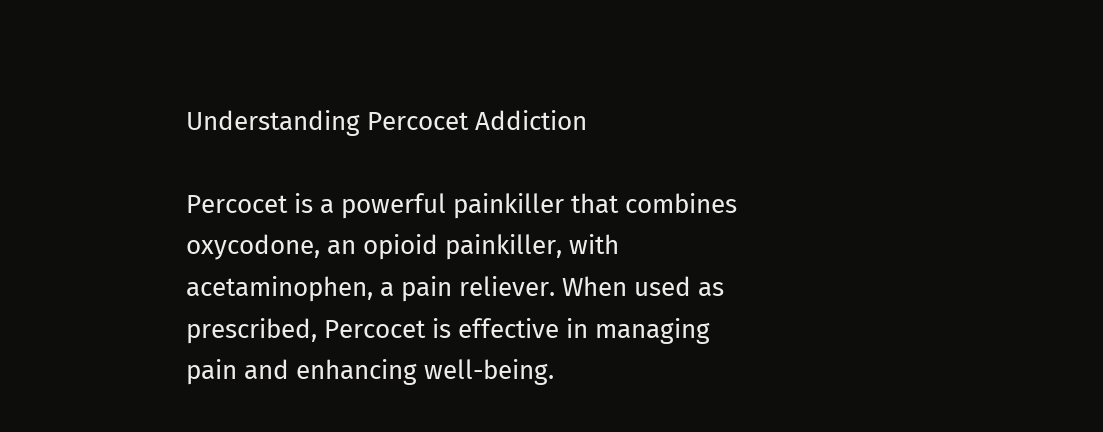Understanding Percocet Addiction

Percocet is a powerful painkiller that combines oxycodone, an opioid painkiller, with acetaminophen, a pain reliever. When used as prescribed, Percocet is effective in managing pain and enhancing well-being.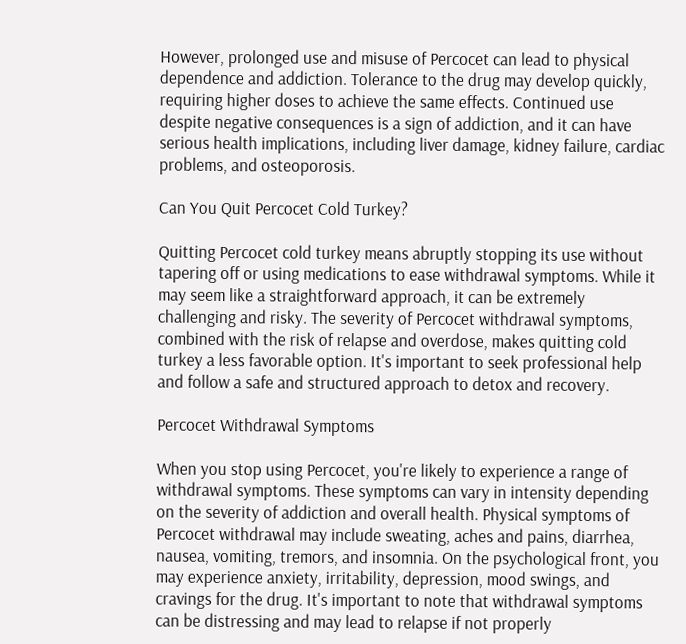However, prolonged use and misuse of Percocet can lead to physical dependence and addiction. Tolerance to the drug may develop quickly, requiring higher doses to achieve the same effects. Continued use despite negative consequences is a sign of addiction, and it can have serious health implications, including liver damage, kidney failure, cardiac problems, and osteoporosis.

Can You Quit Percocet Cold Turkey?

Quitting Percocet cold turkey means abruptly stopping its use without tapering off or using medications to ease withdrawal symptoms. While it may seem like a straightforward approach, it can be extremely challenging and risky. The severity of Percocet withdrawal symptoms, combined with the risk of relapse and overdose, makes quitting cold turkey a less favorable option. It's important to seek professional help and follow a safe and structured approach to detox and recovery.

Percocet Withdrawal Symptoms

When you stop using Percocet, you're likely to experience a range of withdrawal symptoms. These symptoms can vary in intensity depending on the severity of addiction and overall health. Physical symptoms of Percocet withdrawal may include sweating, aches and pains, diarrhea, nausea, vomiting, tremors, and insomnia. On the psychological front, you may experience anxiety, irritability, depression, mood swings, and cravings for the drug. It's important to note that withdrawal symptoms can be distressing and may lead to relapse if not properly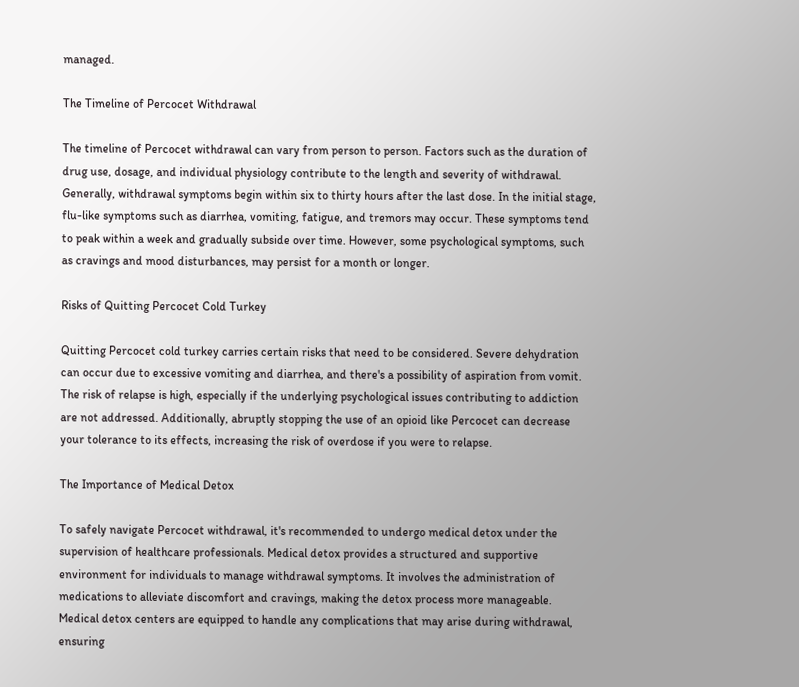managed.

The Timeline of Percocet Withdrawal

The timeline of Percocet withdrawal can vary from person to person. Factors such as the duration of drug use, dosage, and individual physiology contribute to the length and severity of withdrawal. Generally, withdrawal symptoms begin within six to thirty hours after the last dose. In the initial stage, flu-like symptoms such as diarrhea, vomiting, fatigue, and tremors may occur. These symptoms tend to peak within a week and gradually subside over time. However, some psychological symptoms, such as cravings and mood disturbances, may persist for a month or longer.

Risks of Quitting Percocet Cold Turkey

Quitting Percocet cold turkey carries certain risks that need to be considered. Severe dehydration can occur due to excessive vomiting and diarrhea, and there's a possibility of aspiration from vomit. The risk of relapse is high, especially if the underlying psychological issues contributing to addiction are not addressed. Additionally, abruptly stopping the use of an opioid like Percocet can decrease your tolerance to its effects, increasing the risk of overdose if you were to relapse.

The Importance of Medical Detox

To safely navigate Percocet withdrawal, it's recommended to undergo medical detox under the supervision of healthcare professionals. Medical detox provides a structured and supportive environment for individuals to manage withdrawal symptoms. It involves the administration of medications to alleviate discomfort and cravings, making the detox process more manageable. Medical detox centers are equipped to handle any complications that may arise during withdrawal, ensuring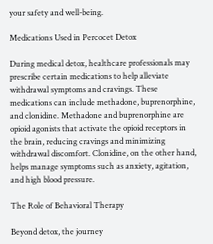your safety and well-being.

Medications Used in Percocet Detox

During medical detox, healthcare professionals may prescribe certain medications to help alleviate withdrawal symptoms and cravings. These medications can include methadone, buprenorphine, and clonidine. Methadone and buprenorphine are opioid agonists that activate the opioid receptors in the brain, reducing cravings and minimizing withdrawal discomfort. Clonidine, on the other hand, helps manage symptoms such as anxiety, agitation, and high blood pressure.

The Role of Behavioral Therapy

Beyond detox, the journey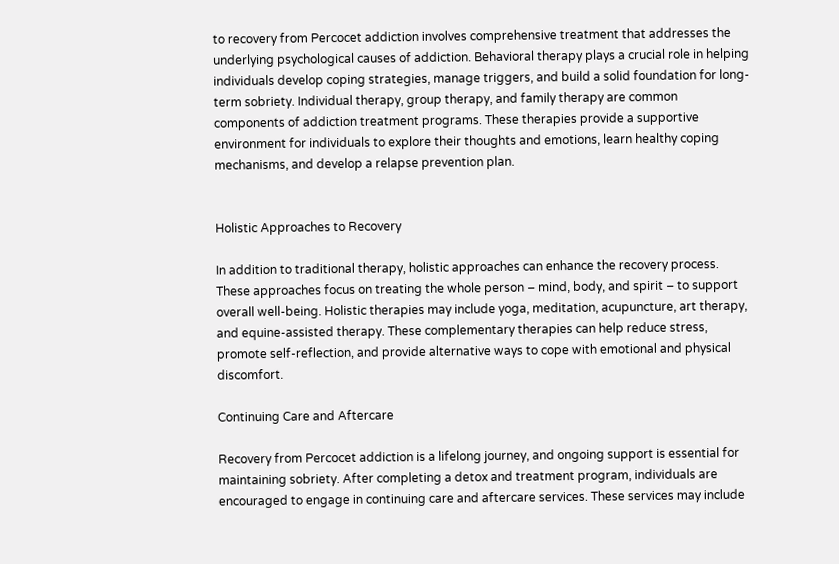to recovery from Percocet addiction involves comprehensive treatment that addresses the underlying psychological causes of addiction. Behavioral therapy plays a crucial role in helping individuals develop coping strategies, manage triggers, and build a solid foundation for long-term sobriety. Individual therapy, group therapy, and family therapy are common components of addiction treatment programs. These therapies provide a supportive environment for individuals to explore their thoughts and emotions, learn healthy coping mechanisms, and develop a relapse prevention plan.


Holistic Approaches to Recovery

In addition to traditional therapy, holistic approaches can enhance the recovery process. These approaches focus on treating the whole person – mind, body, and spirit – to support overall well-being. Holistic therapies may include yoga, meditation, acupuncture, art therapy, and equine-assisted therapy. These complementary therapies can help reduce stress, promote self-reflection, and provide alternative ways to cope with emotional and physical discomfort.

Continuing Care and Aftercare

Recovery from Percocet addiction is a lifelong journey, and ongoing support is essential for maintaining sobriety. After completing a detox and treatment program, individuals are encouraged to engage in continuing care and aftercare services. These services may include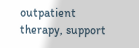outpatient therapy, support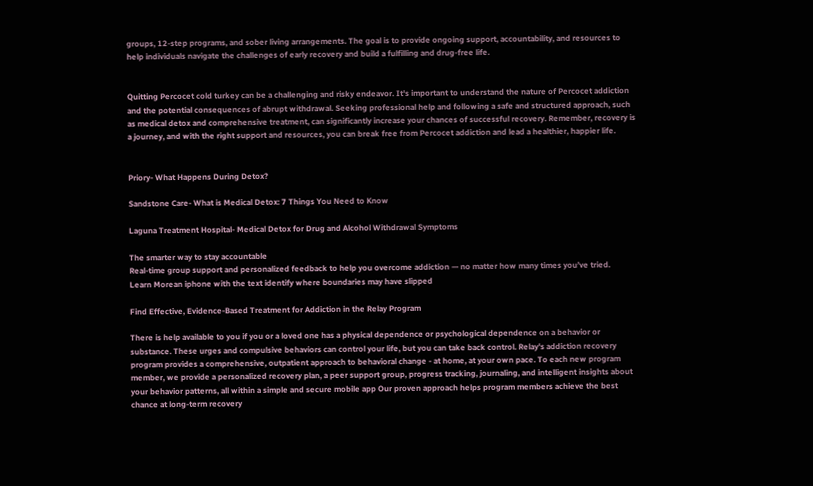groups, 12-step programs, and sober living arrangements. The goal is to provide ongoing support, accountability, and resources to help individuals navigate the challenges of early recovery and build a fulfilling and drug-free life.


Quitting Percocet cold turkey can be a challenging and risky endeavor. It's important to understand the nature of Percocet addiction and the potential consequences of abrupt withdrawal. Seeking professional help and following a safe and structured approach, such as medical detox and comprehensive treatment, can significantly increase your chances of successful recovery. Remember, recovery is a journey, and with the right support and resources, you can break free from Percocet addiction and lead a healthier, happier life.


Priory- What Happens During Detox?

Sandstone Care- What is Medical Detox: 7 Things You Need to Know

Laguna Treatment Hospital- Medical Detox for Drug and Alcohol Withdrawal Symptoms

The smarter way to stay accountable
Real-time group support and personalized feedback to help you overcome addiction — no matter how many times you’ve tried.
Learn Morean iphone with the text identify where boundaries may have slipped

Find Effective, Evidence-Based Treatment for Addiction in the Relay Program

There is help available to you if you or a loved one has a physical dependence or psychological dependence on a behavior or substance. These urges and compulsive behaviors can control your life, but you can take back control. Relay's addiction recovery program provides a comprehensive, outpatient approach to behavioral change - at home, at your own pace. To each new program member, we provide a personalized recovery plan, a peer support group, progress tracking, journaling, and intelligent insights about your behavior patterns, all within a simple and secure mobile app Our proven approach helps program members achieve the best chance at long-term recovery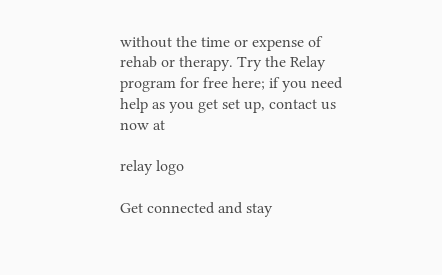without the time or expense of rehab or therapy. Try the Relay program for free here; if you need help as you get set up, contact us now at

relay logo

Get connected and stay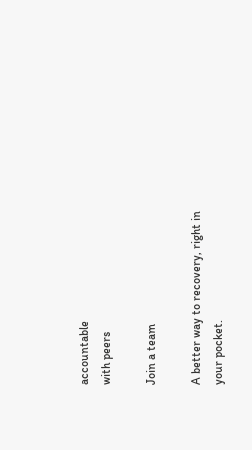accountable
with peers

Join a team

A better way to recovery, right in your pocket.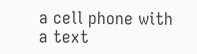a cell phone with a text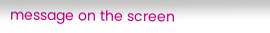message on the screen